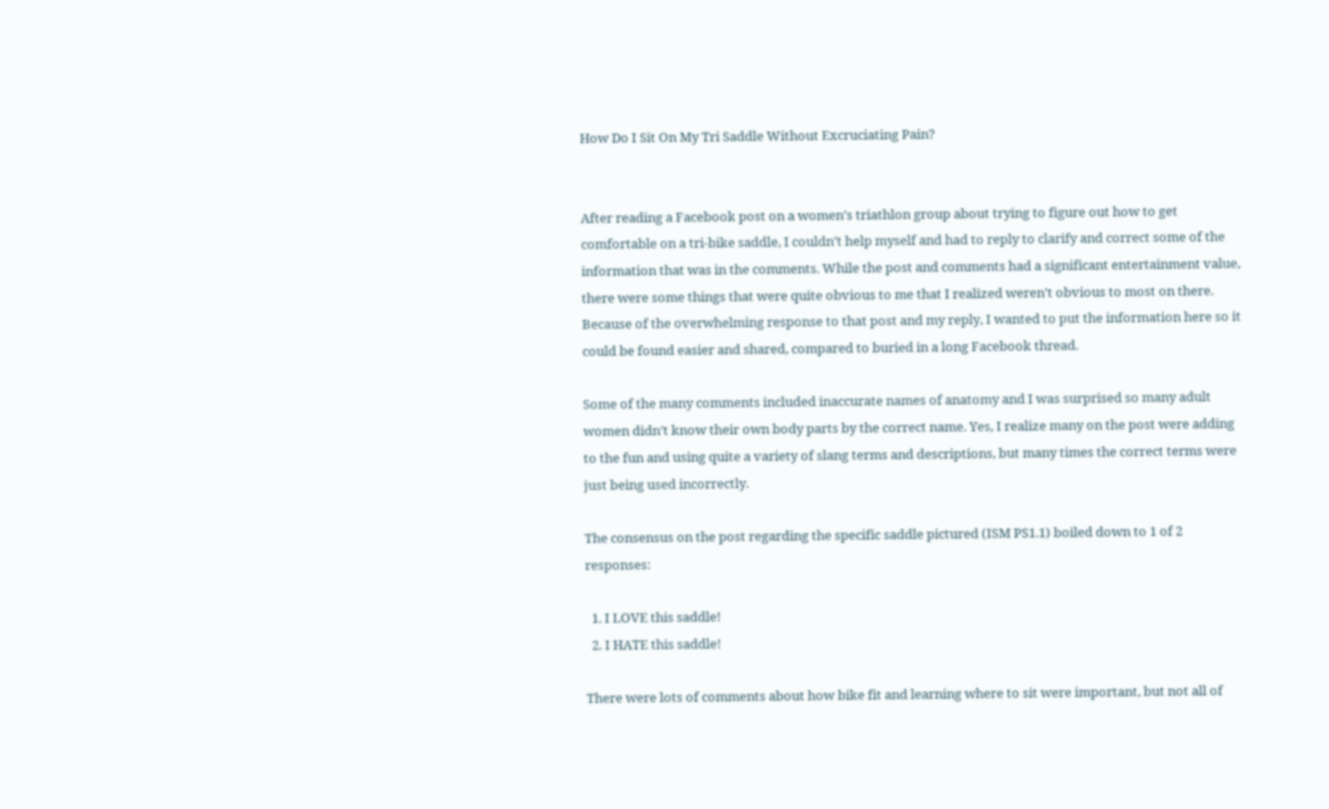How Do I Sit On My Tri Saddle Without Excruciating Pain?


After reading a Facebook post on a women’s triathlon group about trying to figure out how to get comfortable on a tri-bike saddle, I couldn’t help myself and had to reply to clarify and correct some of the information that was in the comments. While the post and comments had a significant entertainment value, there were some things that were quite obvious to me that I realized weren’t obvious to most on there. Because of the overwhelming response to that post and my reply, I wanted to put the information here so it could be found easier and shared, compared to buried in a long Facebook thread.

Some of the many comments included inaccurate names of anatomy and I was surprised so many adult women didn’t know their own body parts by the correct name. Yes, I realize many on the post were adding to the fun and using quite a variety of slang terms and descriptions, but many times the correct terms were just being used incorrectly.

The consensus on the post regarding the specific saddle pictured (ISM PS1.1) boiled down to 1 of 2 responses:

  1. I LOVE this saddle!
  2. I HATE this saddle!

There were lots of comments about how bike fit and learning where to sit were important, but not all of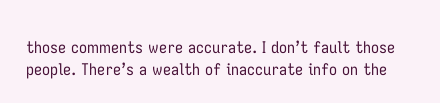those comments were accurate. I don’t fault those people. There’s a wealth of inaccurate info on the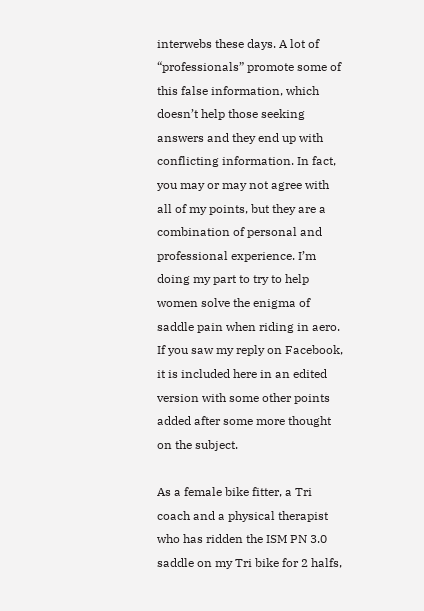interwebs these days. A lot of “professionals” promote some of this false information, which doesn’t help those seeking answers and they end up with conflicting information. In fact, you may or may not agree with all of my points, but they are a combination of personal and professional experience. I’m doing my part to try to help women solve the enigma of saddle pain when riding in aero. If you saw my reply on Facebook, it is included here in an edited version with some other points added after some more thought on the subject.

As a female bike fitter, a Tri coach and a physical therapist who has ridden the ISM PN 3.0 saddle on my Tri bike for 2 halfs,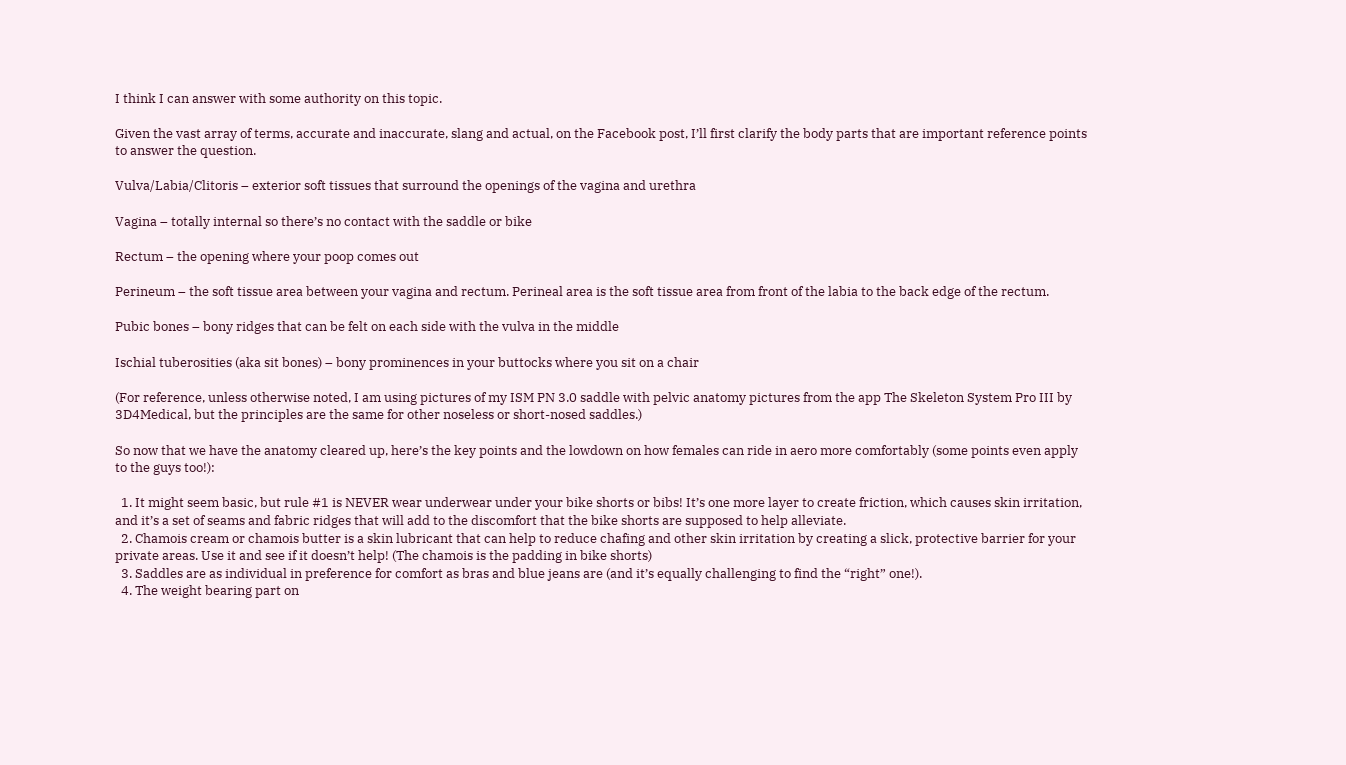I think I can answer with some authority on this topic.

Given the vast array of terms, accurate and inaccurate, slang and actual, on the Facebook post, I’ll first clarify the body parts that are important reference points to answer the question.

Vulva/Labia/Clitoris – exterior soft tissues that surround the openings of the vagina and urethra

Vagina – totally internal so there’s no contact with the saddle or bike

Rectum – the opening where your poop comes out

Perineum – the soft tissue area between your vagina and rectum. Perineal area is the soft tissue area from front of the labia to the back edge of the rectum.

Pubic bones – bony ridges that can be felt on each side with the vulva in the middle

Ischial tuberosities (aka sit bones) – bony prominences in your buttocks where you sit on a chair

(For reference, unless otherwise noted, I am using pictures of my ISM PN 3.0 saddle with pelvic anatomy pictures from the app The Skeleton System Pro III by 3D4Medical, but the principles are the same for other noseless or short-nosed saddles.)

So now that we have the anatomy cleared up, here’s the key points and the lowdown on how females can ride in aero more comfortably (some points even apply to the guys too!):

  1. It might seem basic, but rule #1 is NEVER wear underwear under your bike shorts or bibs! It’s one more layer to create friction, which causes skin irritation, and it’s a set of seams and fabric ridges that will add to the discomfort that the bike shorts are supposed to help alleviate.
  2. Chamois cream or chamois butter is a skin lubricant that can help to reduce chafing and other skin irritation by creating a slick, protective barrier for your private areas. Use it and see if it doesn’t help! (The chamois is the padding in bike shorts)
  3. Saddles are as individual in preference for comfort as bras and blue jeans are (and it’s equally challenging to find the “right” one!).
  4. The weight bearing part on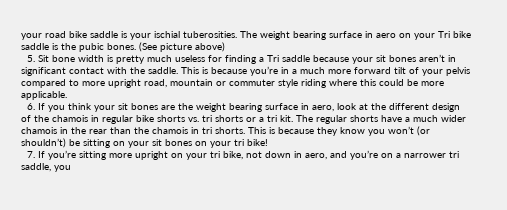your road bike saddle is your ischial tuberosities. The weight bearing surface in aero on your Tri bike saddle is the pubic bones. (See picture above)
  5. Sit bone width is pretty much useless for finding a Tri saddle because your sit bones aren’t in significant contact with the saddle. This is because you’re in a much more forward tilt of your pelvis compared to more upright road, mountain or commuter style riding where this could be more applicable.
  6. If you think your sit bones are the weight bearing surface in aero, look at the different design of the chamois in regular bike shorts vs. tri shorts or a tri kit. The regular shorts have a much wider chamois in the rear than the chamois in tri shorts. This is because they know you won’t (or shouldn’t) be sitting on your sit bones on your tri bike!
  7. If you’re sitting more upright on your tri bike, not down in aero, and you’re on a narrower tri saddle, you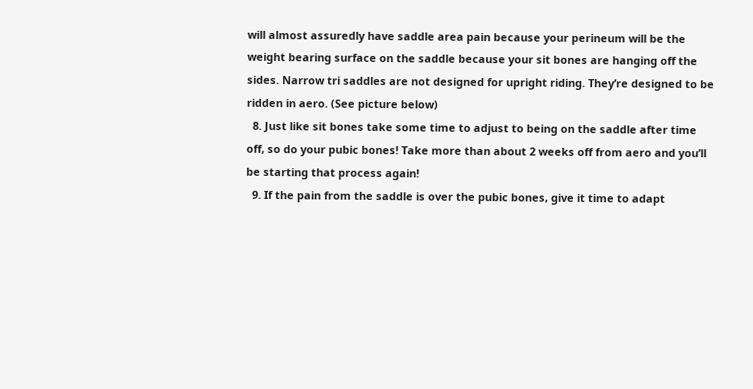will almost assuredly have saddle area pain because your perineum will be the weight bearing surface on the saddle because your sit bones are hanging off the sides. Narrow tri saddles are not designed for upright riding. They’re designed to be ridden in aero. (See picture below)
  8. Just like sit bones take some time to adjust to being on the saddle after time off, so do your pubic bones! Take more than about 2 weeks off from aero and you’ll be starting that process again!
  9. If the pain from the saddle is over the pubic bones, give it time to adapt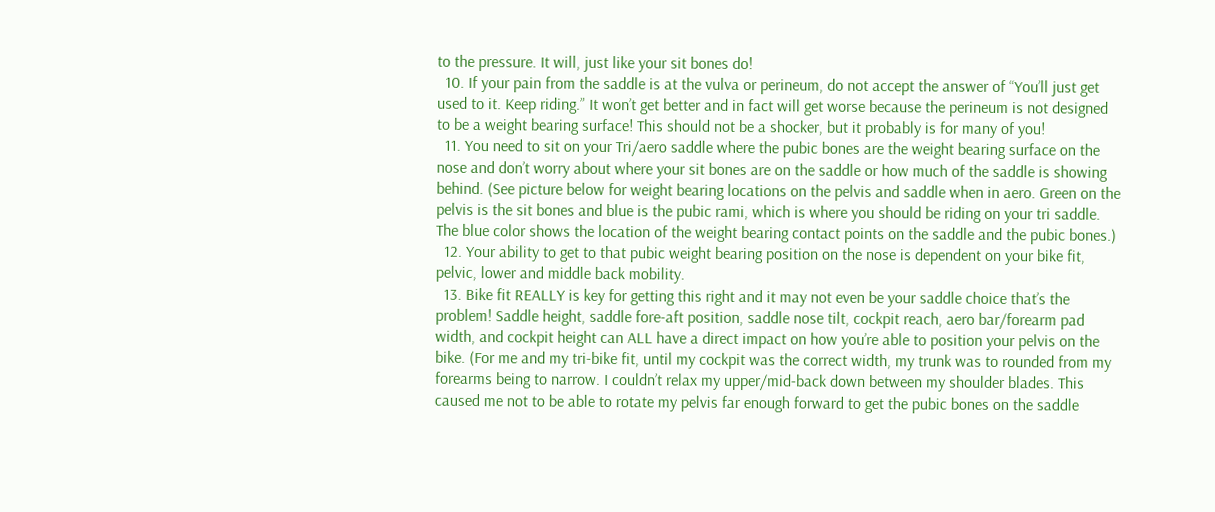to the pressure. It will, just like your sit bones do!
  10. If your pain from the saddle is at the vulva or perineum, do not accept the answer of “You’ll just get used to it. Keep riding.” It won’t get better and in fact will get worse because the perineum is not designed to be a weight bearing surface! This should not be a shocker, but it probably is for many of you!
  11. You need to sit on your Tri/aero saddle where the pubic bones are the weight bearing surface on the nose and don’t worry about where your sit bones are on the saddle or how much of the saddle is showing behind. (See picture below for weight bearing locations on the pelvis and saddle when in aero. Green on the pelvis is the sit bones and blue is the pubic rami, which is where you should be riding on your tri saddle. The blue color shows the location of the weight bearing contact points on the saddle and the pubic bones.)
  12. Your ability to get to that pubic weight bearing position on the nose is dependent on your bike fit, pelvic, lower and middle back mobility.
  13. Bike fit REALLY is key for getting this right and it may not even be your saddle choice that’s the problem! Saddle height, saddle fore-aft position, saddle nose tilt, cockpit reach, aero bar/forearm pad width, and cockpit height can ALL have a direct impact on how you’re able to position your pelvis on the bike. (For me and my tri-bike fit, until my cockpit was the correct width, my trunk was to rounded from my forearms being to narrow. I couldn’t relax my upper/mid-back down between my shoulder blades. This caused me not to be able to rotate my pelvis far enough forward to get the pubic bones on the saddle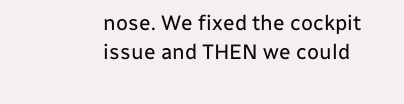nose. We fixed the cockpit issue and THEN we could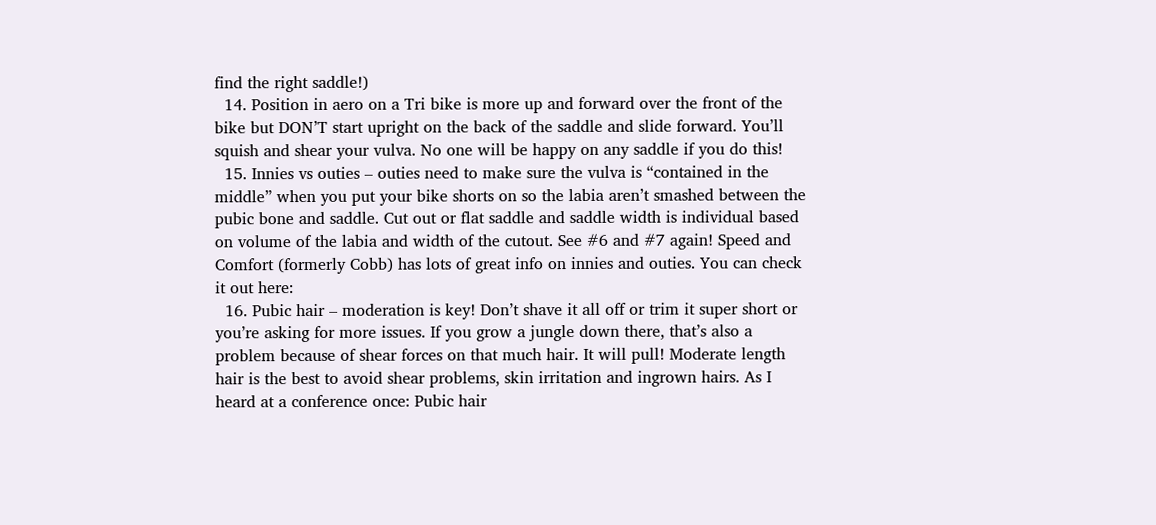find the right saddle!)
  14. Position in aero on a Tri bike is more up and forward over the front of the bike but DON’T start upright on the back of the saddle and slide forward. You’ll squish and shear your vulva. No one will be happy on any saddle if you do this!
  15. Innies vs outies – outies need to make sure the vulva is “contained in the middle” when you put your bike shorts on so the labia aren’t smashed between the pubic bone and saddle. Cut out or flat saddle and saddle width is individual based on volume of the labia and width of the cutout. See #6 and #7 again! Speed and Comfort (formerly Cobb) has lots of great info on innies and outies. You can check it out here:
  16. Pubic hair – moderation is key! Don’t shave it all off or trim it super short or you’re asking for more issues. If you grow a jungle down there, that’s also a problem because of shear forces on that much hair. It will pull! Moderate length hair is the best to avoid shear problems, skin irritation and ingrown hairs. As I heard at a conference once: Pubic hair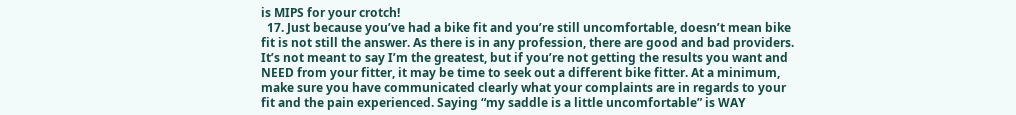is MIPS for your crotch!
  17. Just because you’ve had a bike fit and you’re still uncomfortable, doesn’t mean bike fit is not still the answer. As there is in any profession, there are good and bad providers. It’s not meant to say I’m the greatest, but if you’re not getting the results you want and NEED from your fitter, it may be time to seek out a different bike fitter. At a minimum, make sure you have communicated clearly what your complaints are in regards to your fit and the pain experienced. Saying “my saddle is a little uncomfortable” is WAY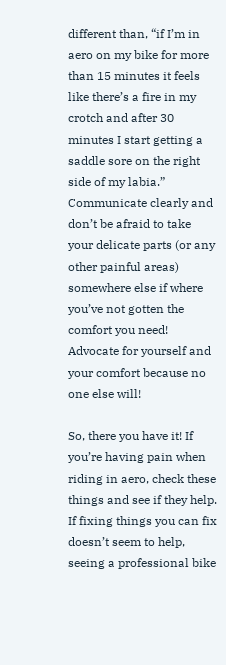different than, “if I’m in aero on my bike for more than 15 minutes it feels like there’s a fire in my crotch and after 30 minutes I start getting a saddle sore on the right side of my labia.” Communicate clearly and don’t be afraid to take your delicate parts (or any other painful areas) somewhere else if where you’ve not gotten the comfort you need! Advocate for yourself and your comfort because no one else will!

So, there you have it! If you’re having pain when riding in aero, check these things and see if they help. If fixing things you can fix doesn’t seem to help, seeing a professional bike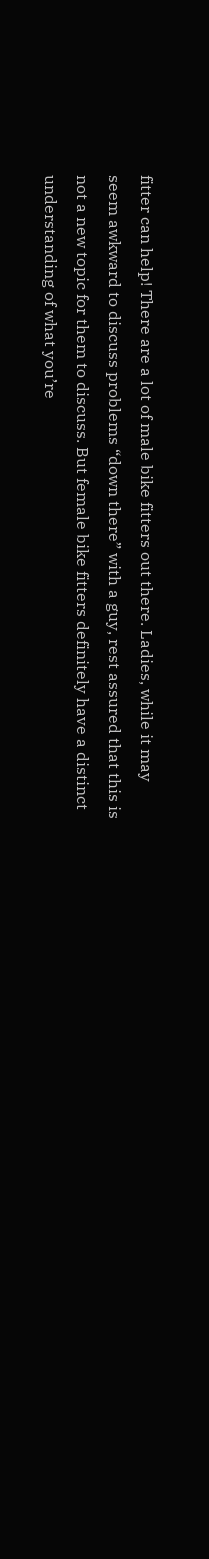fitter can help! There are a lot of male bike fitters out there. Ladies, while it may seem awkward to discuss problems “down there” with a guy, rest assured that this is not a new topic for them to discuss. But female bike fitters definitely have a distinct understanding of what you’re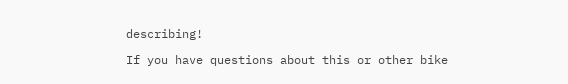describing!

If you have questions about this or other bike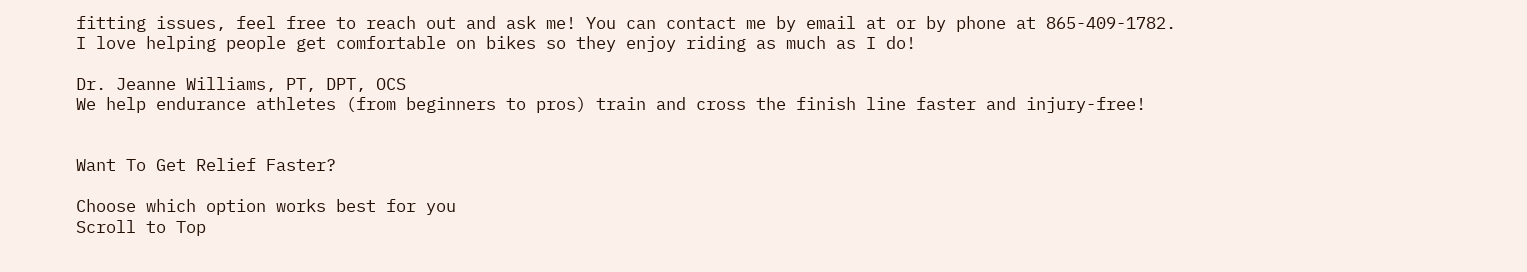fitting issues, feel free to reach out and ask me! You can contact me by email at or by phone at 865-409-1782. I love helping people get comfortable on bikes so they enjoy riding as much as I do!

Dr. Jeanne Williams, PT, DPT, OCS
We help endurance athletes (from beginners to pros) train and cross the finish line faster and injury-free!


Want To Get Relief Faster?

Choose which option works best for you
Scroll to Top